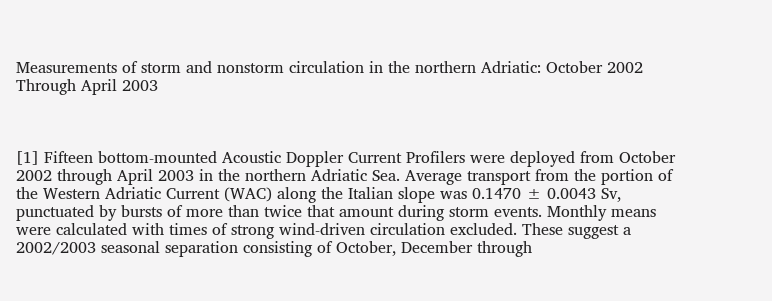Measurements of storm and nonstorm circulation in the northern Adriatic: October 2002 Through April 2003



[1] Fifteen bottom-mounted Acoustic Doppler Current Profilers were deployed from October 2002 through April 2003 in the northern Adriatic Sea. Average transport from the portion of the Western Adriatic Current (WAC) along the Italian slope was 0.1470 ± 0.0043 Sv, punctuated by bursts of more than twice that amount during storm events. Monthly means were calculated with times of strong wind-driven circulation excluded. These suggest a 2002/2003 seasonal separation consisting of October, December through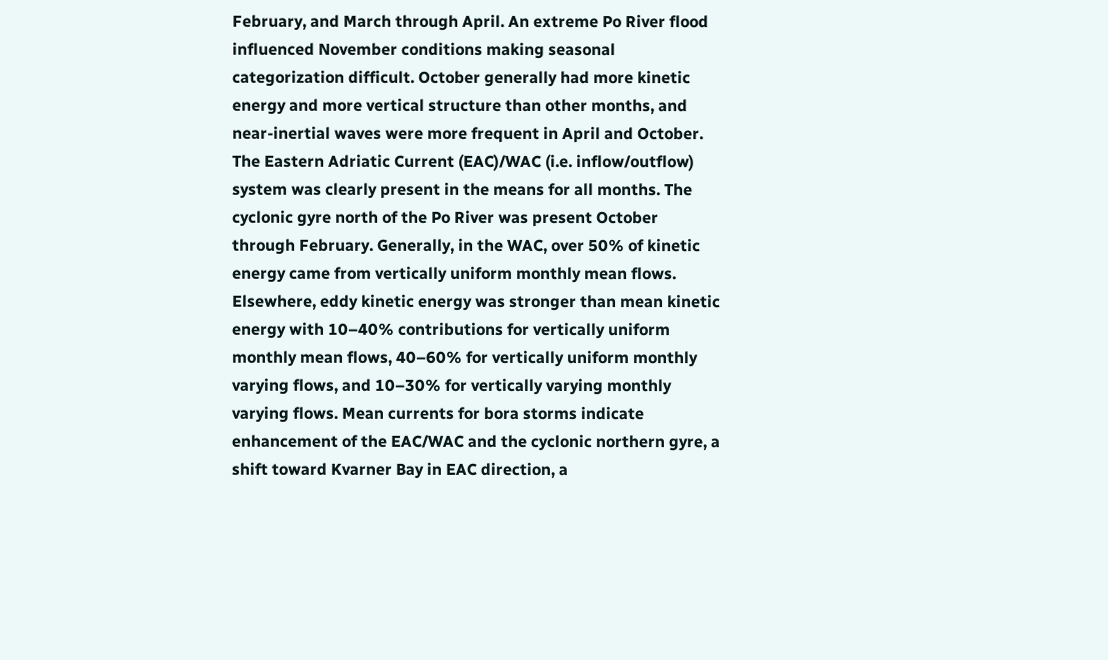February, and March through April. An extreme Po River flood influenced November conditions making seasonal categorization difficult. October generally had more kinetic energy and more vertical structure than other months, and near-inertial waves were more frequent in April and October. The Eastern Adriatic Current (EAC)/WAC (i.e. inflow/outflow) system was clearly present in the means for all months. The cyclonic gyre north of the Po River was present October through February. Generally, in the WAC, over 50% of kinetic energy came from vertically uniform monthly mean flows. Elsewhere, eddy kinetic energy was stronger than mean kinetic energy with 10–40% contributions for vertically uniform monthly mean flows, 40–60% for vertically uniform monthly varying flows, and 10–30% for vertically varying monthly varying flows. Mean currents for bora storms indicate enhancement of the EAC/WAC and the cyclonic northern gyre, a shift toward Kvarner Bay in EAC direction, a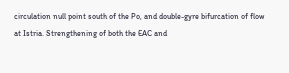circulation null point south of the Po, and double-gyre bifurcation of flow at Istria. Strengthening of both the EAC and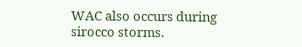WAC also occurs during sirocco storms.